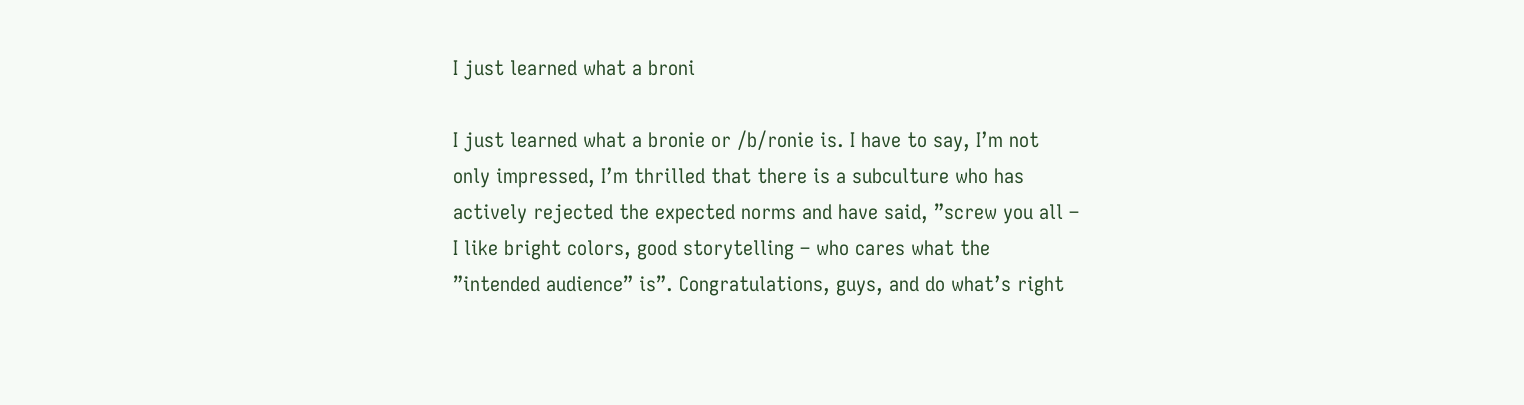I just learned what a broni

I just learned what a bronie or /b/ronie is. I have to say, I’m not only impressed, I’m thrilled that there is a subculture who has actively rejected the expected norms and have said, ”screw you all – I like bright colors, good storytelling – who cares what the ”intended audience” is”. Congratulations, guys, and do what’s right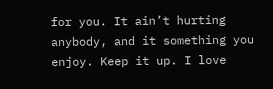for you. It ain’t hurting anybody, and it something you enjoy. Keep it up. I love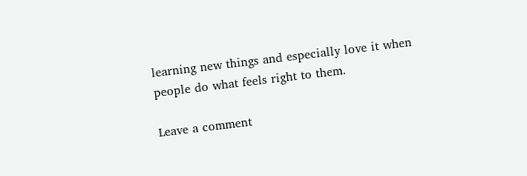learning new things and especially love it when people do what feels right to them.

Leave a comment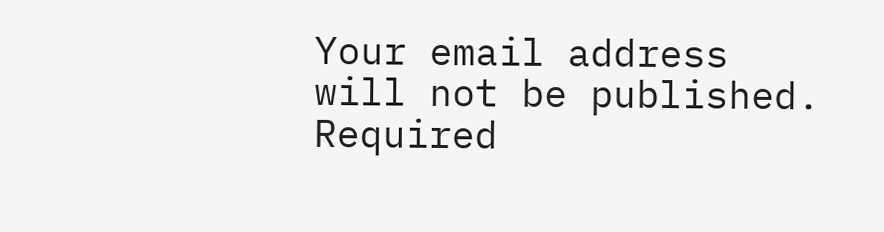Your email address will not be published. Required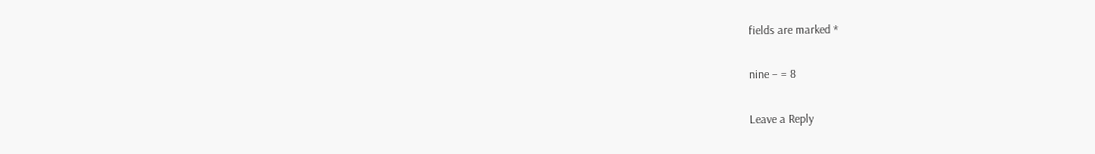fields are marked *

nine − = 8

Leave a Reply